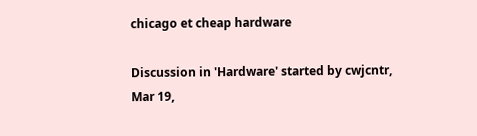chicago et cheap hardware

Discussion in 'Hardware' started by cwjcntr, Mar 19,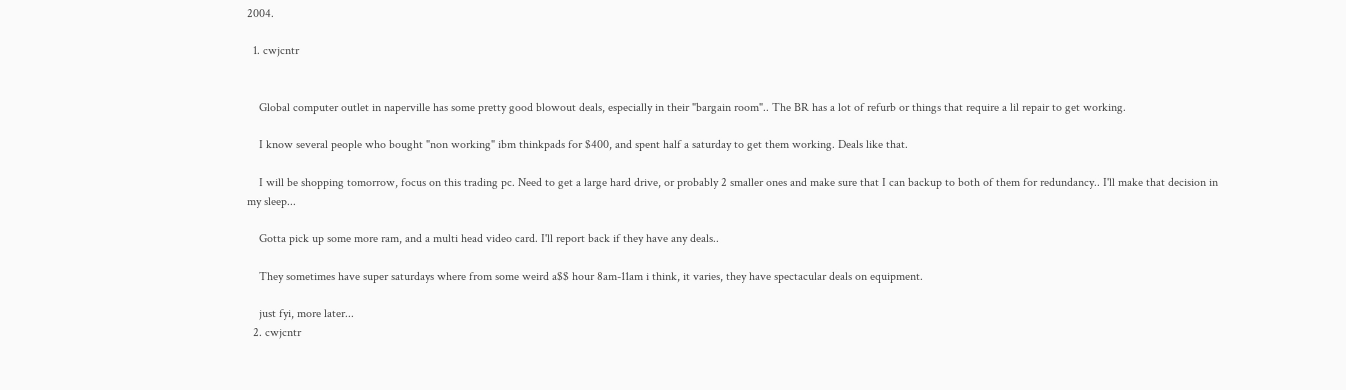2004.

  1. cwjcntr


    Global computer outlet in naperville has some pretty good blowout deals, especially in their "bargain room".. The BR has a lot of refurb or things that require a lil repair to get working.

    I know several people who bought "non working" ibm thinkpads for $400, and spent half a saturday to get them working. Deals like that.

    I will be shopping tomorrow, focus on this trading pc. Need to get a large hard drive, or probably 2 smaller ones and make sure that I can backup to both of them for redundancy.. I'll make that decision in my sleep...

    Gotta pick up some more ram, and a multi head video card. I'll report back if they have any deals..

    They sometimes have super saturdays where from some weird a$$ hour 8am-11am i think, it varies, they have spectacular deals on equipment.

    just fyi, more later...
  2. cwjcntr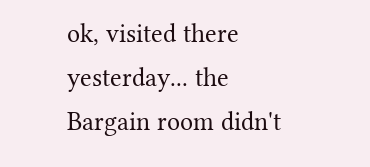ok, visited there yesterday... the Bargain room didn't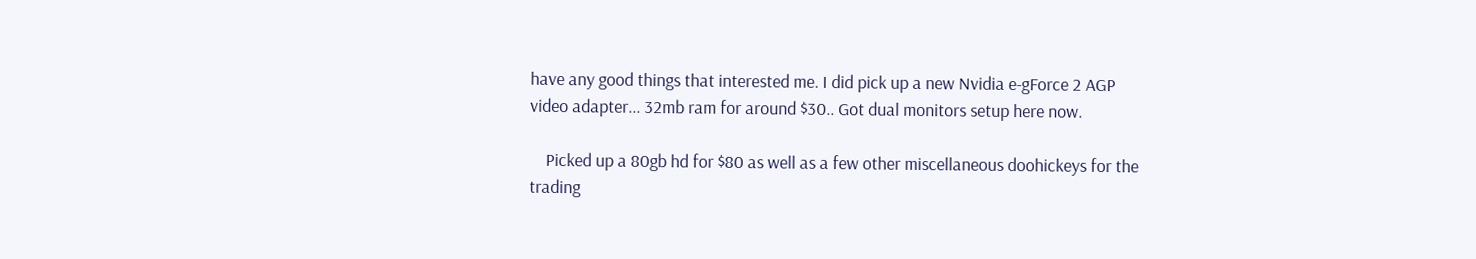have any good things that interested me. I did pick up a new Nvidia e-gForce 2 AGP video adapter... 32mb ram for around $30.. Got dual monitors setup here now.

    Picked up a 80gb hd for $80 as well as a few other miscellaneous doohickeys for the trading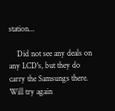station...

    Did not see any deals on any LCD's, but they do carry the Samsungs there. Will try again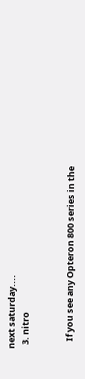next saturday....
  3. nitro


    If you see any Opteron 800 series in the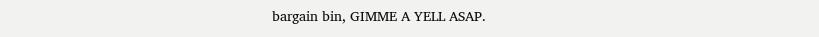bargain bin, GIMME A YELL ASAP.